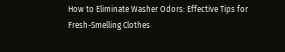How to Eliminate Washer Odors: Effective Tips for Fresh-Smelling Clothes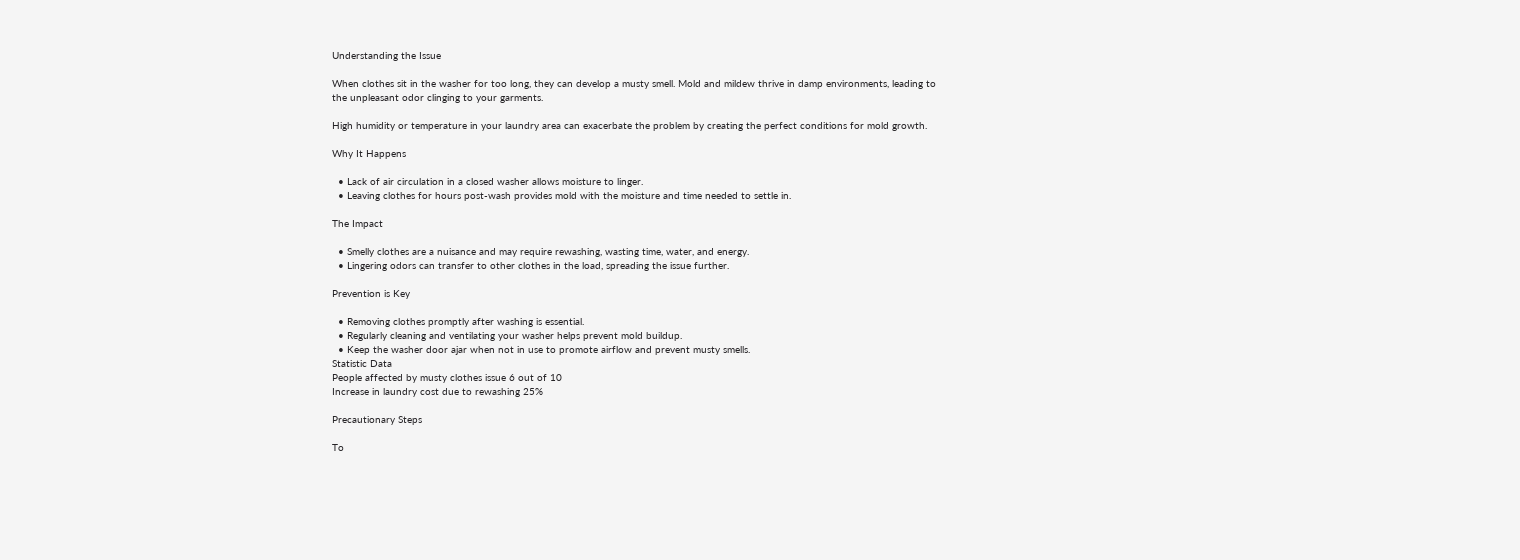Understanding the Issue

When clothes sit in the washer for too long, they can develop a musty smell. Mold and mildew thrive in damp environments, leading to the unpleasant odor clinging to your garments.

High humidity or temperature in your laundry area can exacerbate the problem by creating the perfect conditions for mold growth.

Why It Happens

  • Lack of air circulation in a closed washer allows moisture to linger.
  • Leaving clothes for hours post-wash provides mold with the moisture and time needed to settle in.

The Impact

  • Smelly clothes are a nuisance and may require rewashing, wasting time, water, and energy.
  • Lingering odors can transfer to other clothes in the load, spreading the issue further.

Prevention is Key

  • Removing clothes promptly after washing is essential.
  • Regularly cleaning and ventilating your washer helps prevent mold buildup.
  • Keep the washer door ajar when not in use to promote airflow and prevent musty smells.
Statistic Data
People affected by musty clothes issue 6 out of 10
Increase in laundry cost due to rewashing 25%

Precautionary Steps

To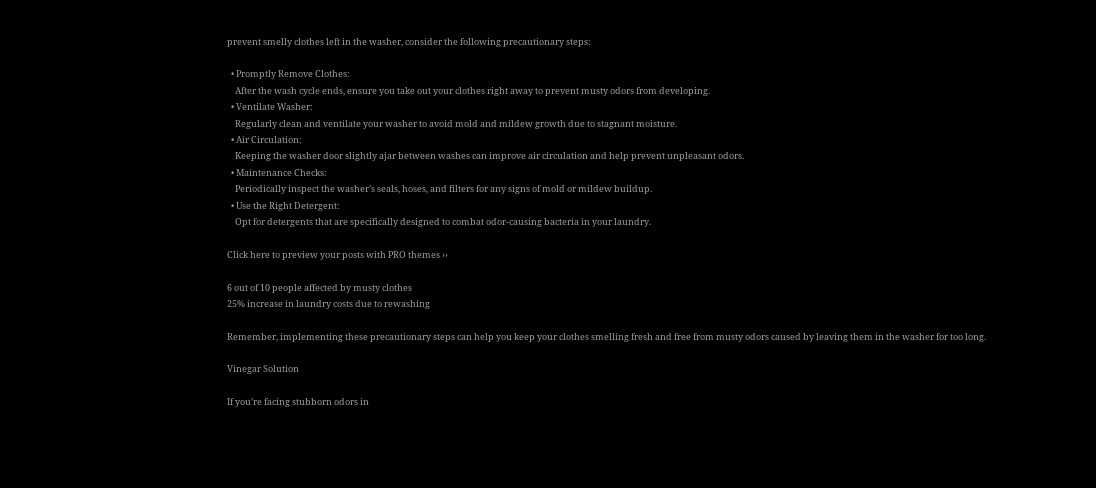prevent smelly clothes left in the washer, consider the following precautionary steps:

  • Promptly Remove Clothes:
    After the wash cycle ends, ensure you take out your clothes right away to prevent musty odors from developing.
  • Ventilate Washer:
    Regularly clean and ventilate your washer to avoid mold and mildew growth due to stagnant moisture.
  • Air Circulation:
    Keeping the washer door slightly ajar between washes can improve air circulation and help prevent unpleasant odors.
  • Maintenance Checks:
    Periodically inspect the washer’s seals, hoses, and filters for any signs of mold or mildew buildup.
  • Use the Right Detergent:
    Opt for detergents that are specifically designed to combat odor-causing bacteria in your laundry.

Click here to preview your posts with PRO themes ››

6 out of 10 people affected by musty clothes
25% increase in laundry costs due to rewashing

Remember, implementing these precautionary steps can help you keep your clothes smelling fresh and free from musty odors caused by leaving them in the washer for too long.

Vinegar Solution

If you’re facing stubborn odors in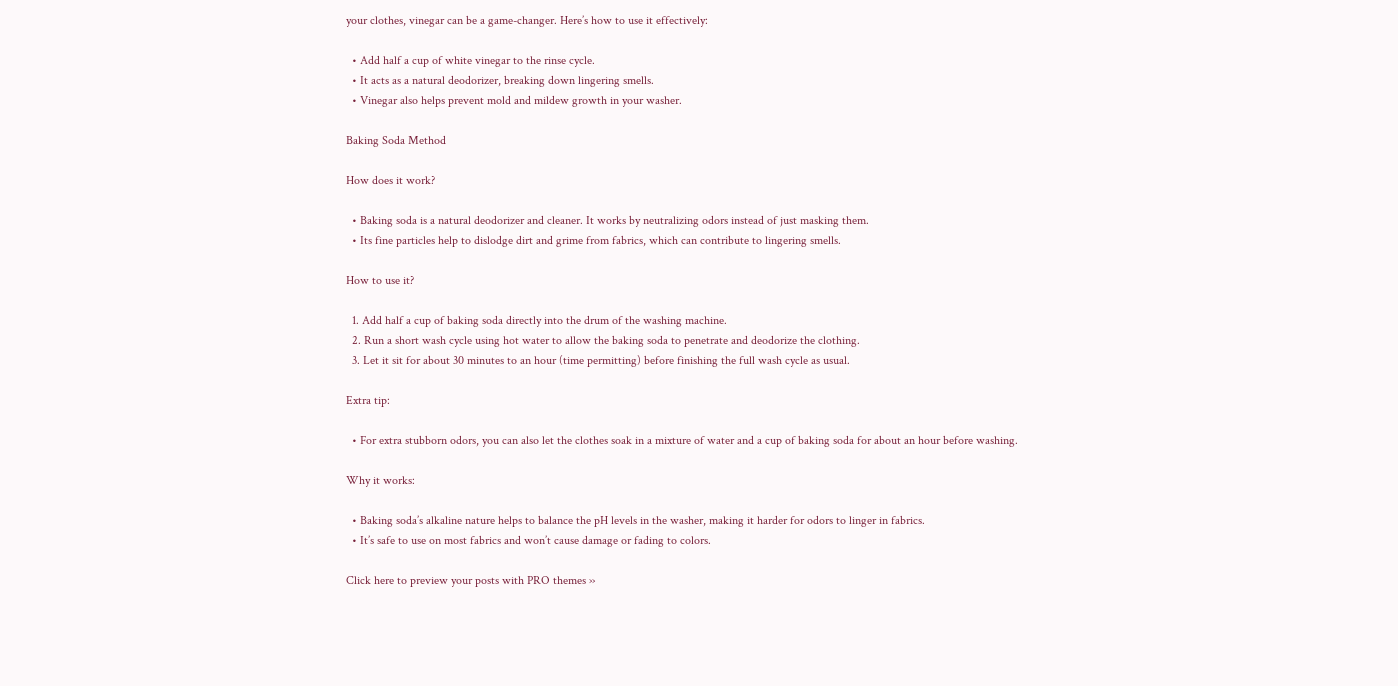your clothes, vinegar can be a game-changer. Here’s how to use it effectively:

  • Add half a cup of white vinegar to the rinse cycle.
  • It acts as a natural deodorizer, breaking down lingering smells.
  • Vinegar also helps prevent mold and mildew growth in your washer.

Baking Soda Method

How does it work?

  • Baking soda is a natural deodorizer and cleaner. It works by neutralizing odors instead of just masking them.
  • Its fine particles help to dislodge dirt and grime from fabrics, which can contribute to lingering smells.

How to use it?

  1. Add half a cup of baking soda directly into the drum of the washing machine.
  2. Run a short wash cycle using hot water to allow the baking soda to penetrate and deodorize the clothing.
  3. Let it sit for about 30 minutes to an hour (time permitting) before finishing the full wash cycle as usual.

Extra tip:

  • For extra stubborn odors, you can also let the clothes soak in a mixture of water and a cup of baking soda for about an hour before washing.

Why it works:

  • Baking soda’s alkaline nature helps to balance the pH levels in the washer, making it harder for odors to linger in fabrics.
  • It’s safe to use on most fabrics and won’t cause damage or fading to colors.

Click here to preview your posts with PRO themes ››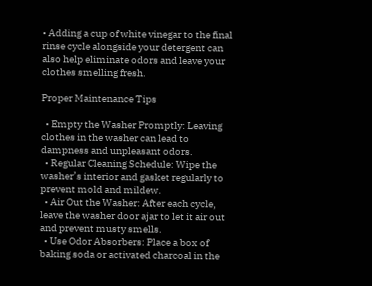• Adding a cup of white vinegar to the final rinse cycle alongside your detergent can also help eliminate odors and leave your clothes smelling fresh.

Proper Maintenance Tips

  • Empty the Washer Promptly: Leaving clothes in the washer can lead to dampness and unpleasant odors.
  • Regular Cleaning Schedule: Wipe the washer’s interior and gasket regularly to prevent mold and mildew.
  • Air Out the Washer: After each cycle, leave the washer door ajar to let it air out and prevent musty smells.
  • Use Odor Absorbers: Place a box of baking soda or activated charcoal in the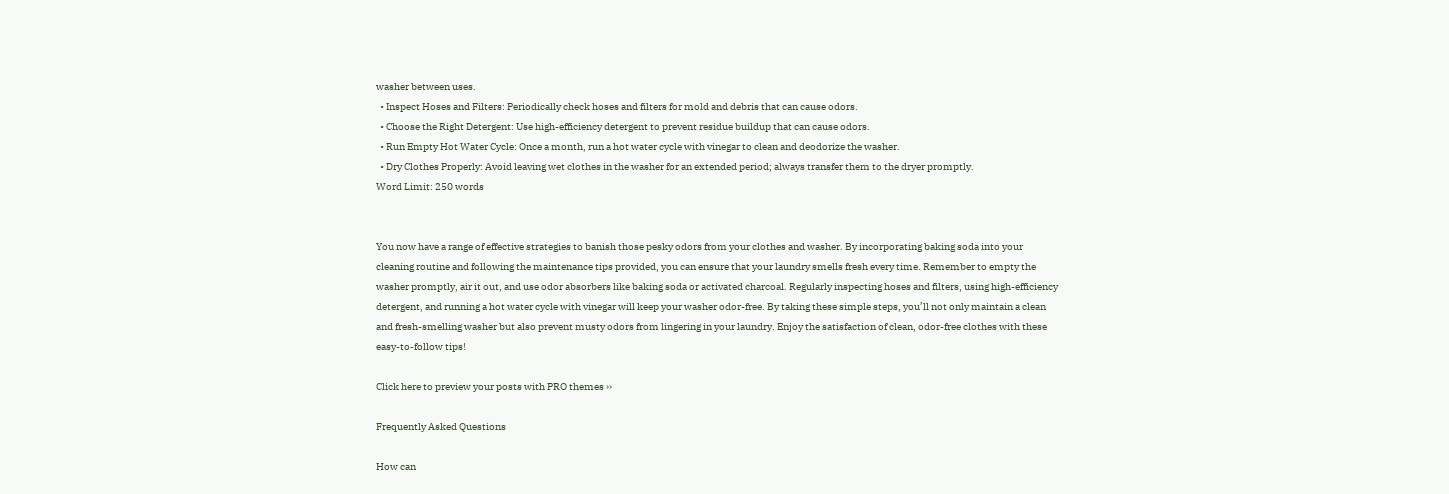washer between uses.
  • Inspect Hoses and Filters: Periodically check hoses and filters for mold and debris that can cause odors.
  • Choose the Right Detergent: Use high-efficiency detergent to prevent residue buildup that can cause odors.
  • Run Empty Hot Water Cycle: Once a month, run a hot water cycle with vinegar to clean and deodorize the washer.
  • Dry Clothes Properly: Avoid leaving wet clothes in the washer for an extended period; always transfer them to the dryer promptly.
Word Limit: 250 words


You now have a range of effective strategies to banish those pesky odors from your clothes and washer. By incorporating baking soda into your cleaning routine and following the maintenance tips provided, you can ensure that your laundry smells fresh every time. Remember to empty the washer promptly, air it out, and use odor absorbers like baking soda or activated charcoal. Regularly inspecting hoses and filters, using high-efficiency detergent, and running a hot water cycle with vinegar will keep your washer odor-free. By taking these simple steps, you’ll not only maintain a clean and fresh-smelling washer but also prevent musty odors from lingering in your laundry. Enjoy the satisfaction of clean, odor-free clothes with these easy-to-follow tips!

Click here to preview your posts with PRO themes ››

Frequently Asked Questions

How can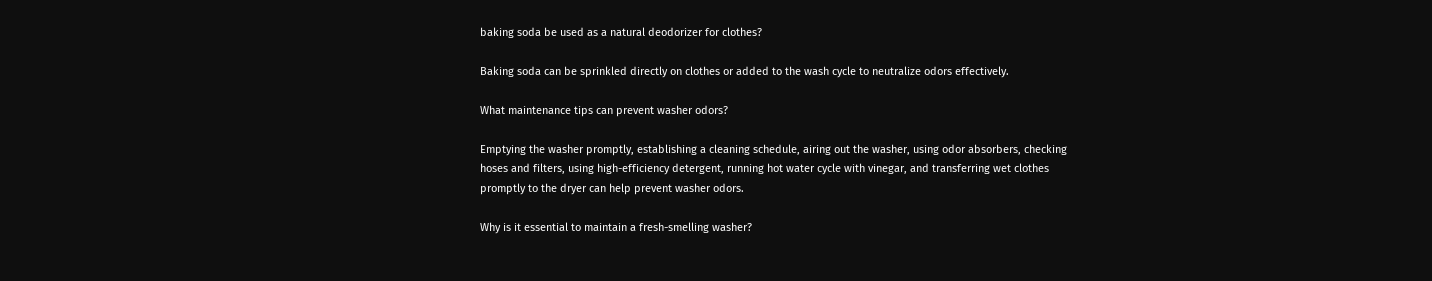baking soda be used as a natural deodorizer for clothes?

Baking soda can be sprinkled directly on clothes or added to the wash cycle to neutralize odors effectively.

What maintenance tips can prevent washer odors?

Emptying the washer promptly, establishing a cleaning schedule, airing out the washer, using odor absorbers, checking hoses and filters, using high-efficiency detergent, running hot water cycle with vinegar, and transferring wet clothes promptly to the dryer can help prevent washer odors.

Why is it essential to maintain a fresh-smelling washer?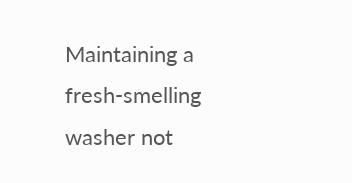Maintaining a fresh-smelling washer not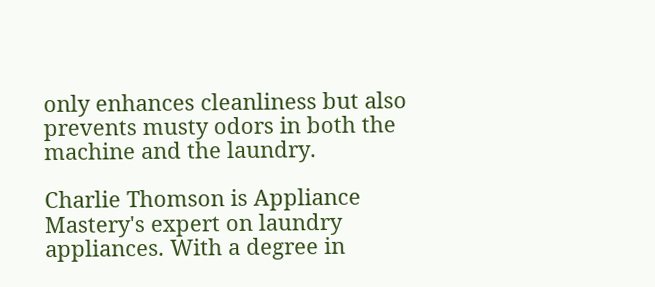only enhances cleanliness but also prevents musty odors in both the machine and the laundry.

Charlie Thomson is Appliance Mastery's expert on laundry appliances. With a degree in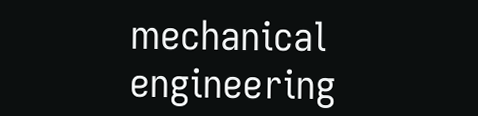mechanical engineering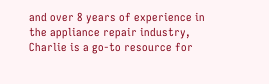and over 8 years of experience in the appliance repair industry, Charlie is a go-to resource for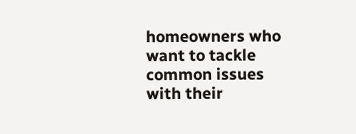homeowners who want to tackle common issues with their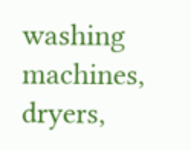washing machines, dryers,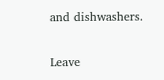and dishwashers.

Leave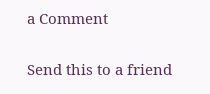a Comment

Send this to a friend